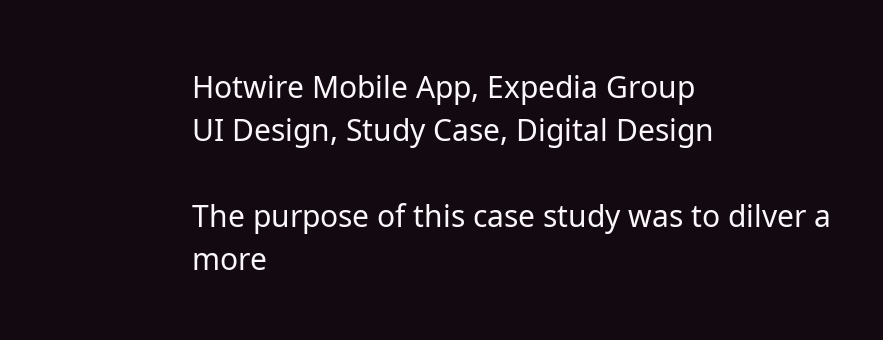Hotwire Mobile App, Expedia Group
UI Design, Study Case, Digital Design

The purpose of this case study was to dilver a more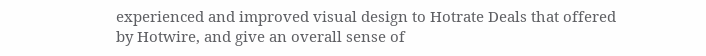experienced and improved visual design to Hotrate Deals that offered by Hotwire, and give an overall sense of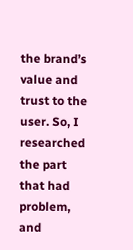the brand’s value and trust to the user. So, I researched the part that had problem, and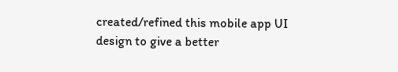created/refined this mobile app UI design to give a better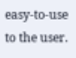easy-to-use to the user.